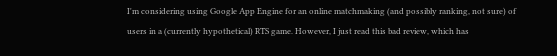I'm considering using Google App Engine for an online matchmaking (and possibly ranking, not sure) of users in a (currently hypothetical) RTS game. However, I just read this bad review, which has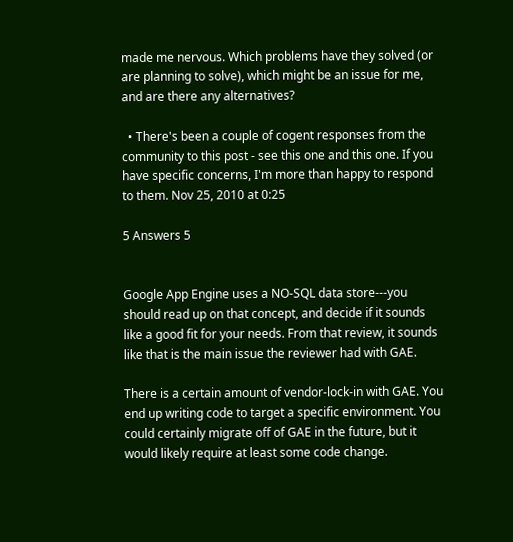made me nervous. Which problems have they solved (or are planning to solve), which might be an issue for me, and are there any alternatives?

  • There's been a couple of cogent responses from the community to this post - see this one and this one. If you have specific concerns, I'm more than happy to respond to them. Nov 25, 2010 at 0:25

5 Answers 5


Google App Engine uses a NO-SQL data store---you should read up on that concept, and decide if it sounds like a good fit for your needs. From that review, it sounds like that is the main issue the reviewer had with GAE.

There is a certain amount of vendor-lock-in with GAE. You end up writing code to target a specific environment. You could certainly migrate off of GAE in the future, but it would likely require at least some code change.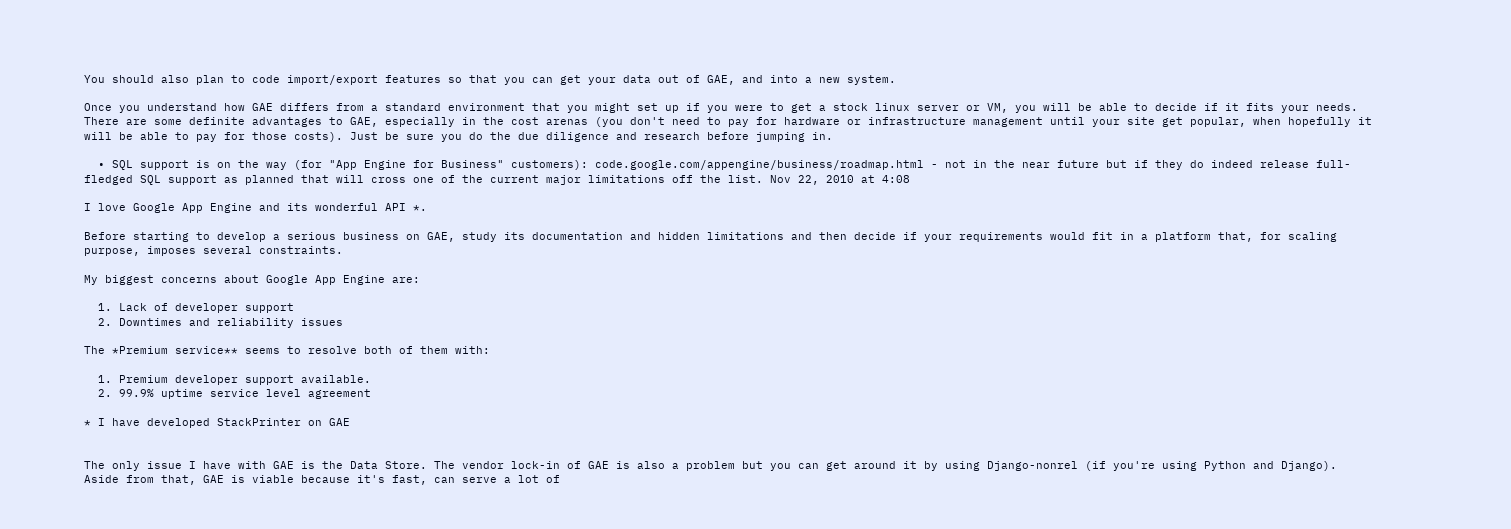You should also plan to code import/export features so that you can get your data out of GAE, and into a new system.

Once you understand how GAE differs from a standard environment that you might set up if you were to get a stock linux server or VM, you will be able to decide if it fits your needs. There are some definite advantages to GAE, especially in the cost arenas (you don't need to pay for hardware or infrastructure management until your site get popular, when hopefully it will be able to pay for those costs). Just be sure you do the due diligence and research before jumping in.

  • SQL support is on the way (for "App Engine for Business" customers): code.google.com/appengine/business/roadmap.html - not in the near future but if they do indeed release full-fledged SQL support as planned that will cross one of the current major limitations off the list. Nov 22, 2010 at 4:08

I love Google App Engine and its wonderful API *.

Before starting to develop a serious business on GAE, study its documentation and hidden limitations and then decide if your requirements would fit in a platform that, for scaling purpose, imposes several constraints.

My biggest concerns about Google App Engine are:

  1. Lack of developer support
  2. Downtimes and reliability issues

The *Premium service** seems to resolve both of them with:

  1. Premium developer support available.
  2. 99.9% uptime service level agreement

* I have developed StackPrinter on GAE


The only issue I have with GAE is the Data Store. The vendor lock-in of GAE is also a problem but you can get around it by using Django-nonrel (if you're using Python and Django). Aside from that, GAE is viable because it's fast, can serve a lot of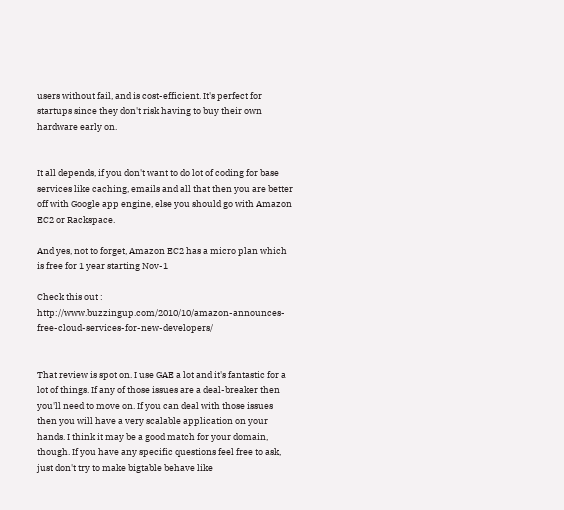users without fail, and is cost-efficient. It's perfect for startups since they don't risk having to buy their own hardware early on.


It all depends, if you don't want to do lot of coding for base services like caching, emails and all that then you are better off with Google app engine, else you should go with Amazon EC2 or Rackspace.

And yes, not to forget, Amazon EC2 has a micro plan which is free for 1 year starting Nov-1

Check this out : http://www.buzzingup.com/2010/10/amazon-announces-free-cloud-services-for-new-developers/


That review is spot on. I use GAE a lot and it's fantastic for a lot of things. If any of those issues are a deal-breaker then you'll need to move on. If you can deal with those issues then you will have a very scalable application on your hands. I think it may be a good match for your domain, though. If you have any specific questions feel free to ask, just don't try to make bigtable behave like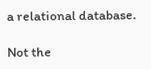a relational database.

Not the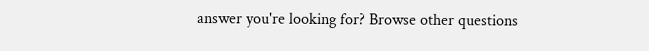answer you're looking for? Browse other questions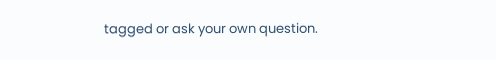tagged or ask your own question.